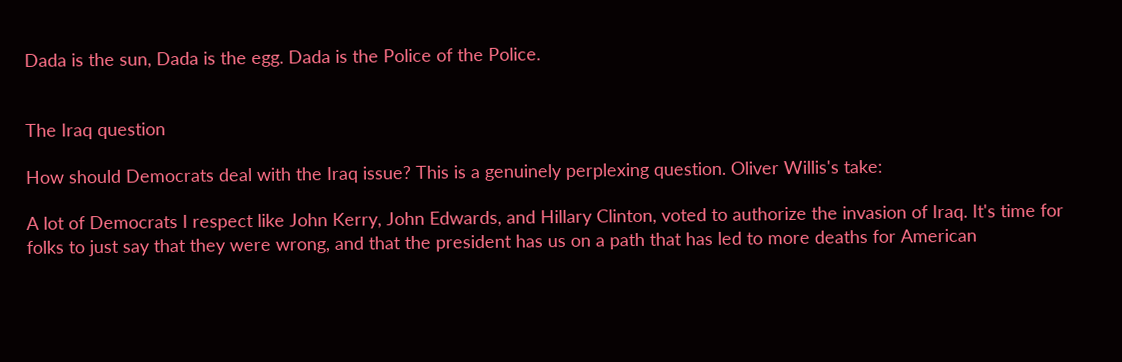Dada is the sun, Dada is the egg. Dada is the Police of the Police.


The Iraq question

How should Democrats deal with the Iraq issue? This is a genuinely perplexing question. Oliver Willis's take:

A lot of Democrats I respect like John Kerry, John Edwards, and Hillary Clinton, voted to authorize the invasion of Iraq. It's time for folks to just say that they were wrong, and that the president has us on a path that has led to more deaths for American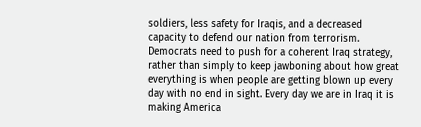soldiers, less safety for Iraqis, and a decreased capacity to defend our nation from terrorism. Democrats need to push for a coherent Iraq strategy, rather than simply to keep jawboning about how great everything is when people are getting blown up every day with no end in sight. Every day we are in Iraq it is making America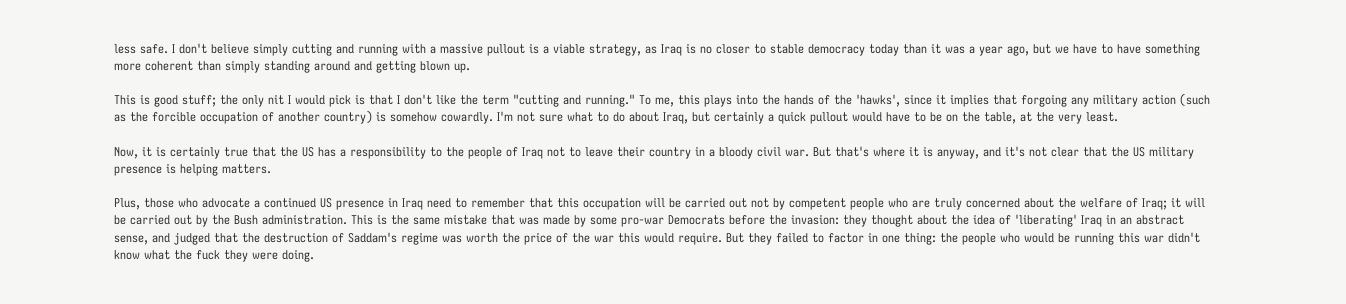less safe. I don't believe simply cutting and running with a massive pullout is a viable strategy, as Iraq is no closer to stable democracy today than it was a year ago, but we have to have something more coherent than simply standing around and getting blown up.

This is good stuff; the only nit I would pick is that I don't like the term "cutting and running." To me, this plays into the hands of the 'hawks', since it implies that forgoing any military action (such as the forcible occupation of another country) is somehow cowardly. I'm not sure what to do about Iraq, but certainly a quick pullout would have to be on the table, at the very least.

Now, it is certainly true that the US has a responsibility to the people of Iraq not to leave their country in a bloody civil war. But that's where it is anyway, and it's not clear that the US military presence is helping matters.

Plus, those who advocate a continued US presence in Iraq need to remember that this occupation will be carried out not by competent people who are truly concerned about the welfare of Iraq; it will be carried out by the Bush administration. This is the same mistake that was made by some pro-war Democrats before the invasion: they thought about the idea of 'liberating' Iraq in an abstract sense, and judged that the destruction of Saddam's regime was worth the price of the war this would require. But they failed to factor in one thing: the people who would be running this war didn't know what the fuck they were doing.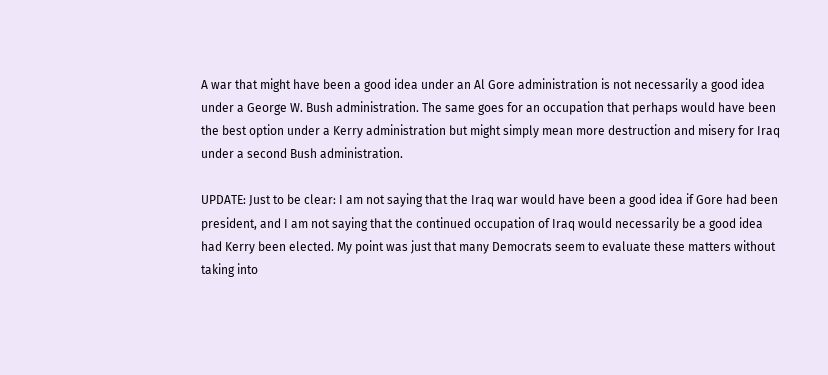A war that might have been a good idea under an Al Gore administration is not necessarily a good idea under a George W. Bush administration. The same goes for an occupation that perhaps would have been the best option under a Kerry administration but might simply mean more destruction and misery for Iraq under a second Bush administration.

UPDATE: Just to be clear: I am not saying that the Iraq war would have been a good idea if Gore had been president, and I am not saying that the continued occupation of Iraq would necessarily be a good idea had Kerry been elected. My point was just that many Democrats seem to evaluate these matters without taking into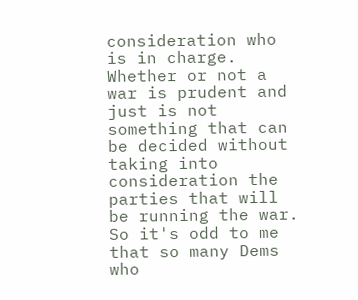consideration who is in charge. Whether or not a war is prudent and just is not something that can be decided without taking into consideration the parties that will be running the war. So it's odd to me that so many Dems who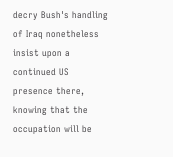decry Bush's handling of Iraq nonetheless insist upon a continued US presence there, knowing that the occupation will be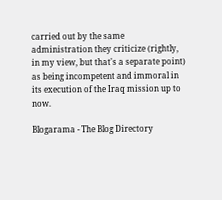carried out by the same administration they criticize (rightly, in my view, but that's a separate point) as being incompetent and immoral in its execution of the Iraq mission up to now.

Blogarama - The Blog Directory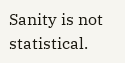Sanity is not statistical.